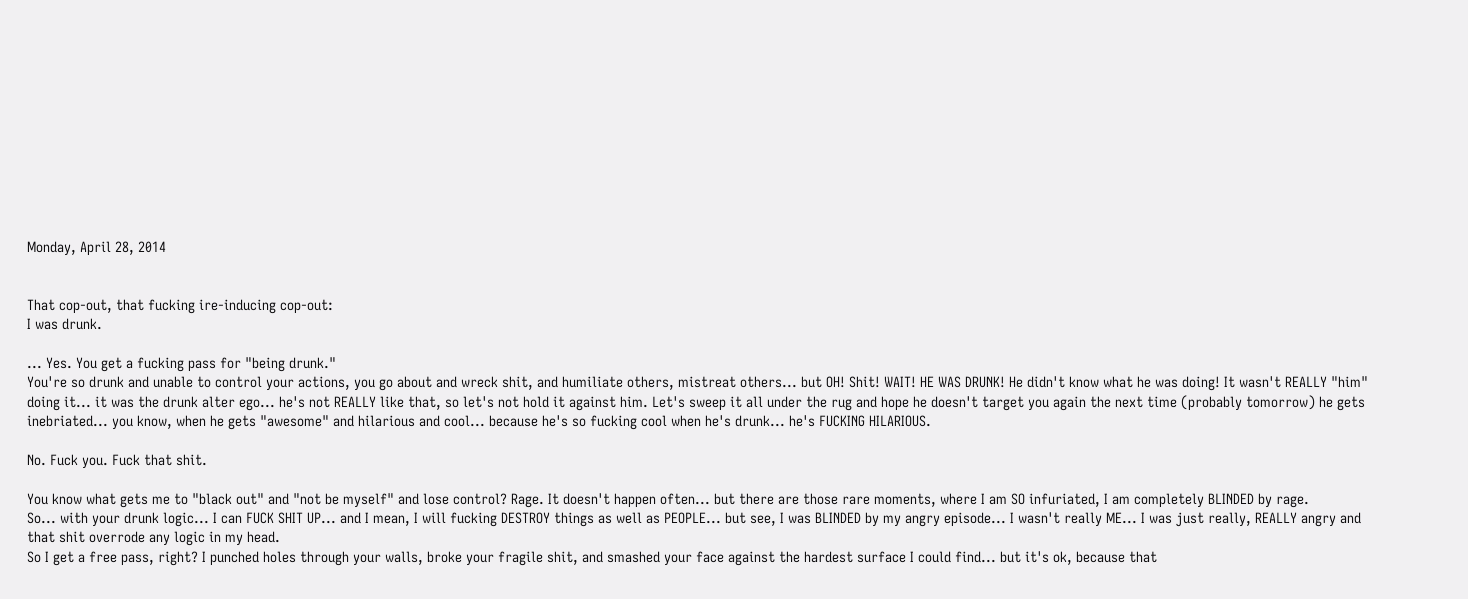Monday, April 28, 2014


That cop-out, that fucking ire-inducing cop-out:
I was drunk.

... Yes. You get a fucking pass for "being drunk."
You're so drunk and unable to control your actions, you go about and wreck shit, and humiliate others, mistreat others... but OH! Shit! WAIT! HE WAS DRUNK! He didn't know what he was doing! It wasn't REALLY "him" doing it... it was the drunk alter ego... he's not REALLY like that, so let's not hold it against him. Let's sweep it all under the rug and hope he doesn't target you again the next time (probably tomorrow) he gets inebriated... you know, when he gets "awesome" and hilarious and cool... because he's so fucking cool when he's drunk... he's FUCKING HILARIOUS.

No. Fuck you. Fuck that shit.

You know what gets me to "black out" and "not be myself" and lose control? Rage. It doesn't happen often... but there are those rare moments, where I am SO infuriated, I am completely BLINDED by rage.
So... with your drunk logic... I can FUCK SHIT UP... and I mean, I will fucking DESTROY things as well as PEOPLE... but see, I was BLINDED by my angry episode... I wasn't really ME... I was just really, REALLY angry and that shit overrode any logic in my head.
So I get a free pass, right? I punched holes through your walls, broke your fragile shit, and smashed your face against the hardest surface I could find... but it's ok, because that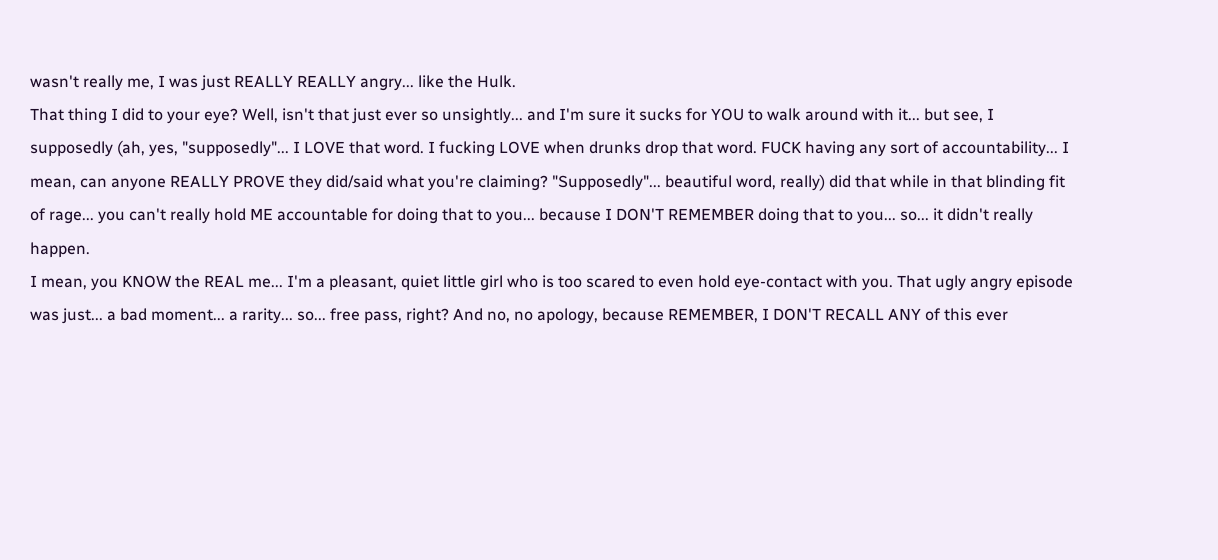wasn't really me, I was just REALLY REALLY angry... like the Hulk.
That thing I did to your eye? Well, isn't that just ever so unsightly... and I'm sure it sucks for YOU to walk around with it... but see, I supposedly (ah, yes, "supposedly"... I LOVE that word. I fucking LOVE when drunks drop that word. FUCK having any sort of accountability... I mean, can anyone REALLY PROVE they did/said what you're claiming? "Supposedly"... beautiful word, really) did that while in that blinding fit of rage... you can't really hold ME accountable for doing that to you... because I DON'T REMEMBER doing that to you... so... it didn't really happen.
I mean, you KNOW the REAL me... I'm a pleasant, quiet little girl who is too scared to even hold eye-contact with you. That ugly angry episode was just... a bad moment... a rarity... so... free pass, right? And no, no apology, because REMEMBER, I DON'T RECALL ANY of this ever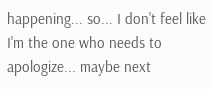happening... so... I don't feel like I'm the one who needs to apologize... maybe next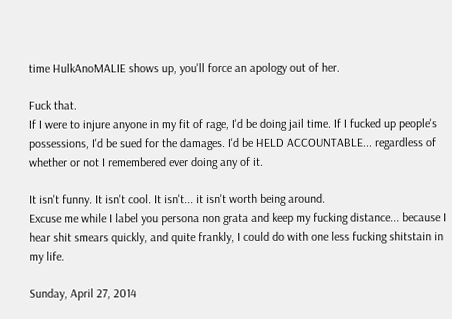time HulkAnoMALIE shows up, you'll force an apology out of her.

Fuck that.
If I were to injure anyone in my fit of rage, I'd be doing jail time. If I fucked up people's possessions, I'd be sued for the damages. I'd be HELD ACCOUNTABLE... regardless of whether or not I remembered ever doing any of it.

It isn't funny. It isn't cool. It isn't... it isn't worth being around.
Excuse me while I label you persona non grata and keep my fucking distance... because I hear shit smears quickly, and quite frankly, I could do with one less fucking shitstain in my life.

Sunday, April 27, 2014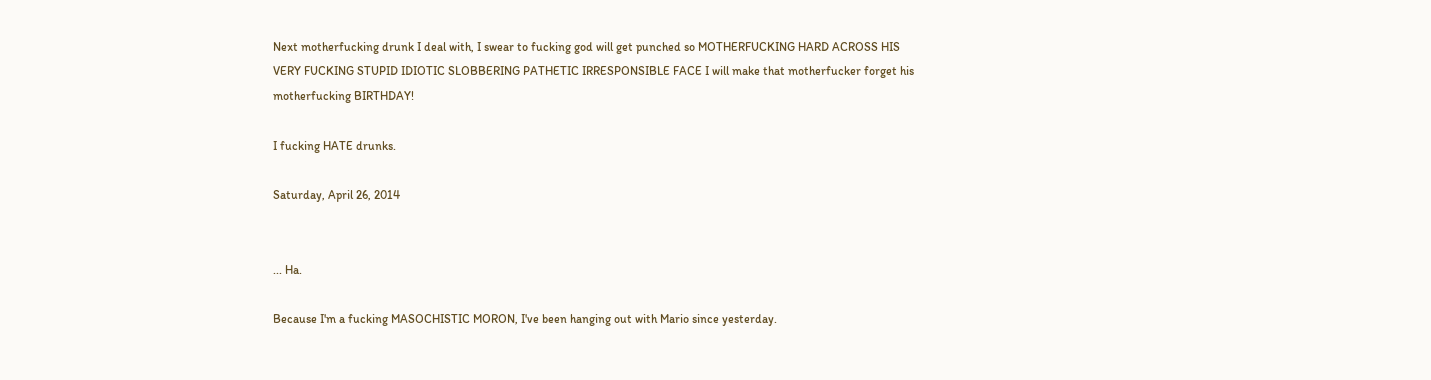Next motherfucking drunk I deal with, I swear to fucking god will get punched so MOTHERFUCKING HARD ACROSS HIS VERY FUCKING STUPID IDIOTIC SLOBBERING PATHETIC IRRESPONSIBLE FACE I will make that motherfucker forget his motherfucking BIRTHDAY!

I fucking HATE drunks.

Saturday, April 26, 2014


... Ha.

Because I'm a fucking MASOCHISTIC MORON, I've been hanging out with Mario since yesterday.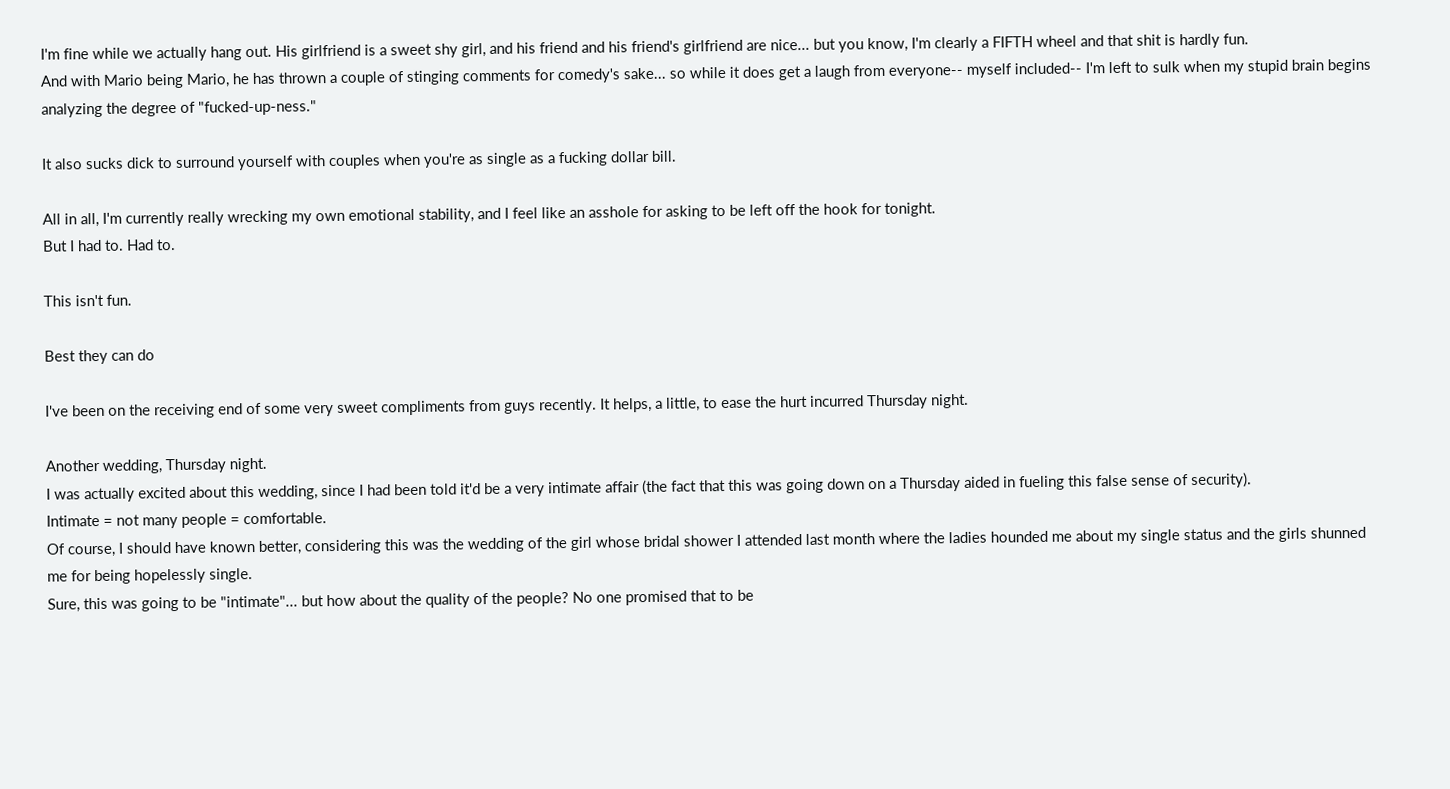I'm fine while we actually hang out. His girlfriend is a sweet shy girl, and his friend and his friend's girlfriend are nice... but you know, I'm clearly a FIFTH wheel and that shit is hardly fun.
And with Mario being Mario, he has thrown a couple of stinging comments for comedy's sake... so while it does get a laugh from everyone-- myself included-- I'm left to sulk when my stupid brain begins analyzing the degree of "fucked-up-ness."

It also sucks dick to surround yourself with couples when you're as single as a fucking dollar bill.

All in all, I'm currently really wrecking my own emotional stability, and I feel like an asshole for asking to be left off the hook for tonight.
But I had to. Had to.

This isn't fun.

Best they can do

I've been on the receiving end of some very sweet compliments from guys recently. It helps, a little, to ease the hurt incurred Thursday night.

Another wedding, Thursday night.
I was actually excited about this wedding, since I had been told it'd be a very intimate affair (the fact that this was going down on a Thursday aided in fueling this false sense of security).
Intimate = not many people = comfortable.
Of course, I should have known better, considering this was the wedding of the girl whose bridal shower I attended last month where the ladies hounded me about my single status and the girls shunned me for being hopelessly single.
Sure, this was going to be "intimate"... but how about the quality of the people? No one promised that to be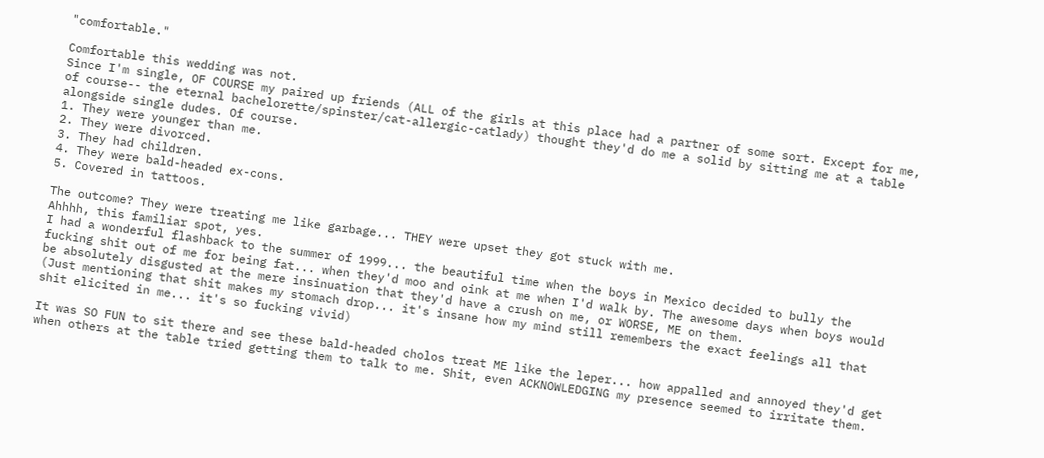"comfortable."

Comfortable this wedding was not.
Since I'm single, OF COURSE my paired up friends (ALL of the girls at this place had a partner of some sort. Except for me, of course-- the eternal bachelorette/spinster/cat-allergic-catlady) thought they'd do me a solid by sitting me at a table alongside single dudes. Of course.
1. They were younger than me.
2. They were divorced.
3. They had children.
4. They were bald-headed ex-cons.
5. Covered in tattoos.

The outcome? They were treating me like garbage... THEY were upset they got stuck with me.
Ahhhh, this familiar spot, yes.
I had a wonderful flashback to the summer of 1999... the beautiful time when the boys in Mexico decided to bully the fucking shit out of me for being fat... when they'd moo and oink at me when I'd walk by. The awesome days when boys would be absolutely disgusted at the mere insinuation that they'd have a crush on me, or WORSE, ME on them.
(Just mentioning that shit makes my stomach drop... it's insane how my mind still remembers the exact feelings all that shit elicited in me... it's so fucking vivid)

It was SO FUN to sit there and see these bald-headed cholos treat ME like the leper... how appalled and annoyed they'd get when others at the table tried getting them to talk to me. Shit, even ACKNOWLEDGING my presence seemed to irritate them.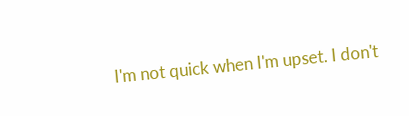I'm not quick when I'm upset. I don't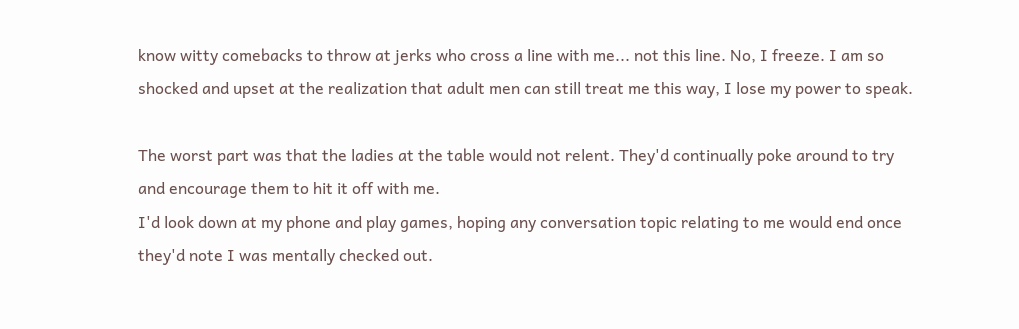know witty comebacks to throw at jerks who cross a line with me... not this line. No, I freeze. I am so shocked and upset at the realization that adult men can still treat me this way, I lose my power to speak.

The worst part was that the ladies at the table would not relent. They'd continually poke around to try and encourage them to hit it off with me.
I'd look down at my phone and play games, hoping any conversation topic relating to me would end once they'd note I was mentally checked out.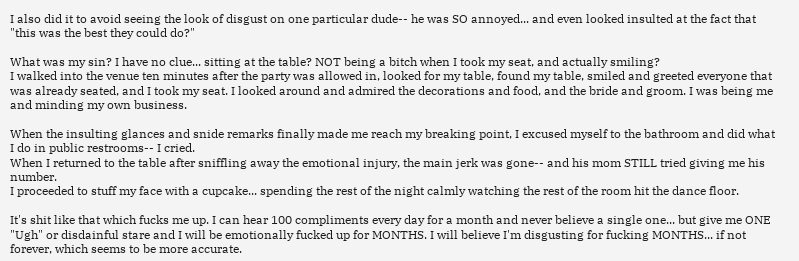I also did it to avoid seeing the look of disgust on one particular dude-- he was SO annoyed... and even looked insulted at the fact that "this was the best they could do?"

What was my sin? I have no clue... sitting at the table? NOT being a bitch when I took my seat, and actually smiling?
I walked into the venue ten minutes after the party was allowed in, looked for my table, found my table, smiled and greeted everyone that was already seated, and I took my seat. I looked around and admired the decorations and food, and the bride and groom. I was being me and minding my own business.

When the insulting glances and snide remarks finally made me reach my breaking point, I excused myself to the bathroom and did what I do in public restrooms-- I cried.
When I returned to the table after sniffling away the emotional injury, the main jerk was gone-- and his mom STILL tried giving me his number.
I proceeded to stuff my face with a cupcake... spending the rest of the night calmly watching the rest of the room hit the dance floor.

It's shit like that which fucks me up. I can hear 100 compliments every day for a month and never believe a single one... but give me ONE "Ugh" or disdainful stare and I will be emotionally fucked up for MONTHS. I will believe I'm disgusting for fucking MONTHS... if not forever, which seems to be more accurate.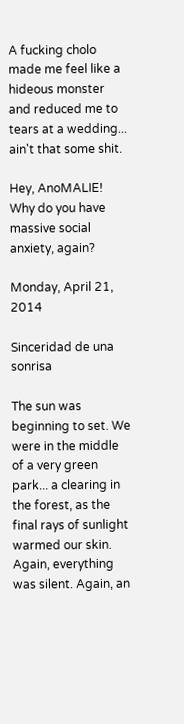A fucking cholo made me feel like a hideous monster and reduced me to tears at a wedding... ain't that some shit.

Hey, AnoMALIE! Why do you have massive social anxiety, again?

Monday, April 21, 2014

Sinceridad de una sonrisa

The sun was beginning to set. We were in the middle of a very green park... a clearing in the forest, as the final rays of sunlight warmed our skin. Again, everything was silent. Again, an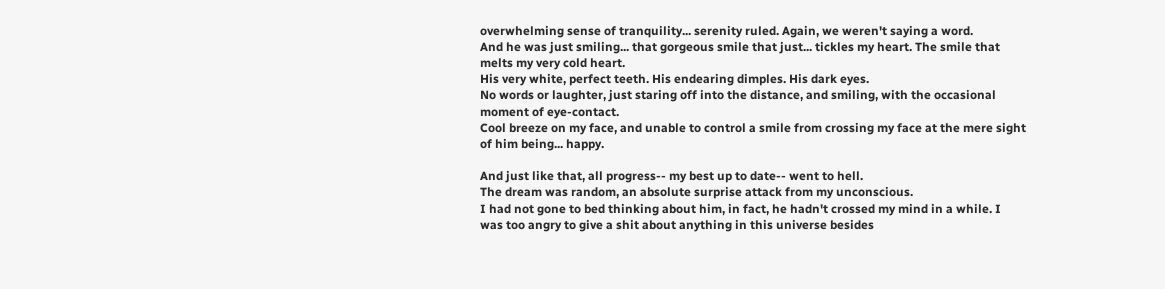overwhelming sense of tranquility... serenity ruled. Again, we weren't saying a word.
And he was just smiling... that gorgeous smile that just... tickles my heart. The smile that melts my very cold heart.
His very white, perfect teeth. His endearing dimples. His dark eyes.
No words or laughter, just staring off into the distance, and smiling, with the occasional moment of eye-contact.
Cool breeze on my face, and unable to control a smile from crossing my face at the mere sight of him being... happy.

And just like that, all progress-- my best up to date-- went to hell.
The dream was random, an absolute surprise attack from my unconscious.
I had not gone to bed thinking about him, in fact, he hadn't crossed my mind in a while. I was too angry to give a shit about anything in this universe besides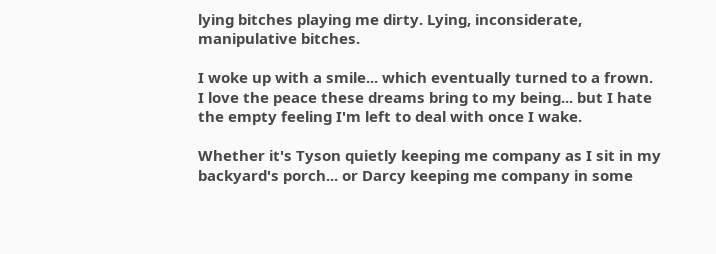lying bitches playing me dirty. Lying, inconsiderate, manipulative bitches.

I woke up with a smile... which eventually turned to a frown.
I love the peace these dreams bring to my being... but I hate the empty feeling I'm left to deal with once I wake.

Whether it's Tyson quietly keeping me company as I sit in my backyard's porch... or Darcy keeping me company in some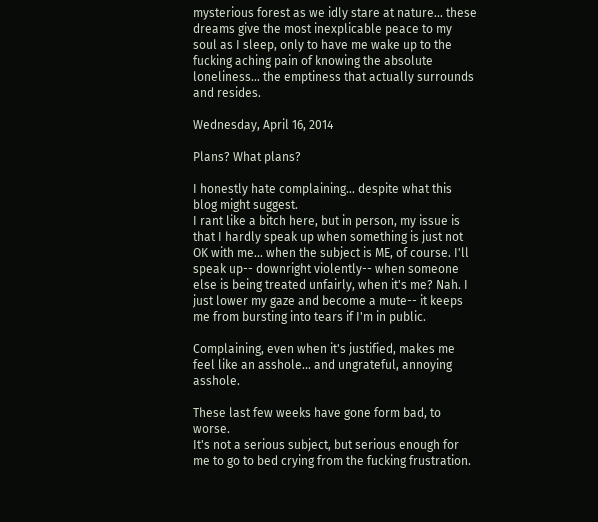mysterious forest as we idly stare at nature... these dreams give the most inexplicable peace to my soul as I sleep, only to have me wake up to the fucking aching pain of knowing the absolute loneliness... the emptiness that actually surrounds and resides.

Wednesday, April 16, 2014

Plans? What plans?

I honestly hate complaining... despite what this blog might suggest.
I rant like a bitch here, but in person, my issue is that I hardly speak up when something is just not OK with me... when the subject is ME, of course. I'll speak up-- downright violently-- when someone else is being treated unfairly, when it's me? Nah. I just lower my gaze and become a mute-- it keeps me from bursting into tears if I'm in public.

Complaining, even when it's justified, makes me feel like an asshole... and ungrateful, annoying asshole.

These last few weeks have gone form bad, to worse.
It's not a serious subject, but serious enough for me to go to bed crying from the fucking frustration.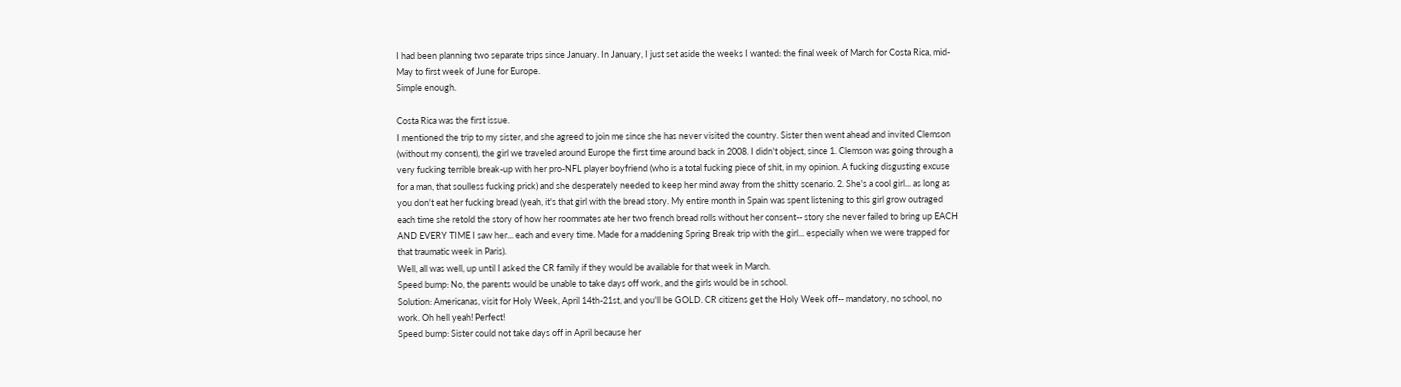I had been planning two separate trips since January. In January, I just set aside the weeks I wanted: the final week of March for Costa Rica, mid-May to first week of June for Europe.
Simple enough.

Costa Rica was the first issue.
I mentioned the trip to my sister, and she agreed to join me since she has never visited the country. Sister then went ahead and invited Clemson (without my consent), the girl we traveled around Europe the first time around back in 2008. I didn't object, since 1. Clemson was going through a very fucking terrible break-up with her pro-NFL player boyfriend (who is a total fucking piece of shit, in my opinion. A fucking disgusting excuse for a man, that soulless fucking prick) and she desperately needed to keep her mind away from the shitty scenario. 2. She's a cool girl... as long as you don't eat her fucking bread (yeah, it's that girl with the bread story. My entire month in Spain was spent listening to this girl grow outraged each time she retold the story of how her roommates ate her two french bread rolls without her consent-- story she never failed to bring up EACH AND EVERY TIME I saw her... each and every time. Made for a maddening Spring Break trip with the girl... especially when we were trapped for that traumatic week in Paris).
Well, all was well, up until I asked the CR family if they would be available for that week in March.
Speed bump: No, the parents would be unable to take days off work, and the girls would be in school.
Solution: Americanas, visit for Holy Week, April 14th-21st, and you'll be GOLD. CR citizens get the Holy Week off-- mandatory, no school, no work. Oh hell yeah! Perfect!
Speed bump: Sister could not take days off in April because her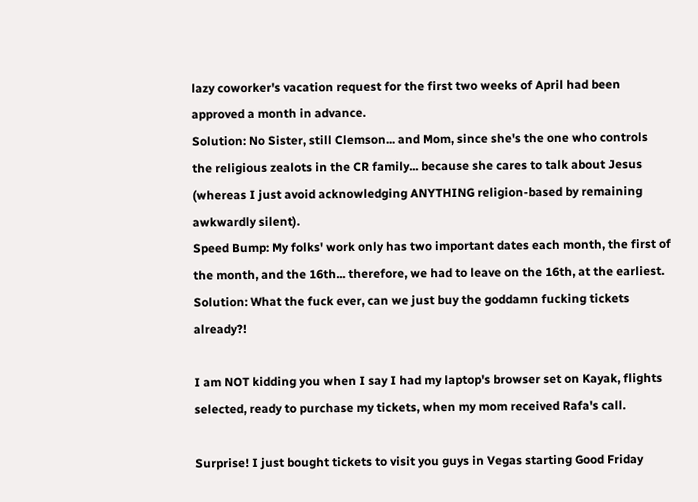lazy coworker's vacation request for the first two weeks of April had been approved a month in advance.
Solution: No Sister, still Clemson... and Mom, since she's the one who controls the religious zealots in the CR family... because she cares to talk about Jesus (whereas I just avoid acknowledging ANYTHING religion-based by remaining awkwardly silent).
Speed Bump: My folks' work only has two important dates each month, the first of the month, and the 16th... therefore, we had to leave on the 16th, at the earliest.
Solution: What the fuck ever, can we just buy the goddamn fucking tickets already?!

I am NOT kidding you when I say I had my laptop's browser set on Kayak, flights selected, ready to purchase my tickets, when my mom received Rafa's call.

Surprise! I just bought tickets to visit you guys in Vegas starting Good Friday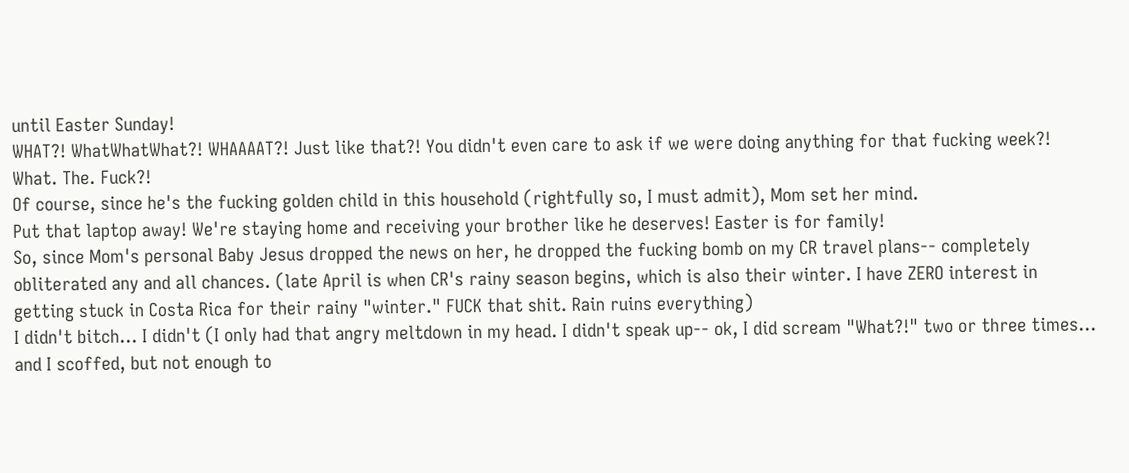until Easter Sunday!
WHAT?! WhatWhatWhat?! WHAAAAT?! Just like that?! You didn't even care to ask if we were doing anything for that fucking week?! What. The. Fuck?!
Of course, since he's the fucking golden child in this household (rightfully so, I must admit), Mom set her mind.
Put that laptop away! We're staying home and receiving your brother like he deserves! Easter is for family!
So, since Mom's personal Baby Jesus dropped the news on her, he dropped the fucking bomb on my CR travel plans-- completely obliterated any and all chances. (late April is when CR's rainy season begins, which is also their winter. I have ZERO interest in getting stuck in Costa Rica for their rainy "winter." FUCK that shit. Rain ruins everything)
I didn't bitch... I didn't (I only had that angry meltdown in my head. I didn't speak up-- ok, I did scream "What?!" two or three times... and I scoffed, but not enough to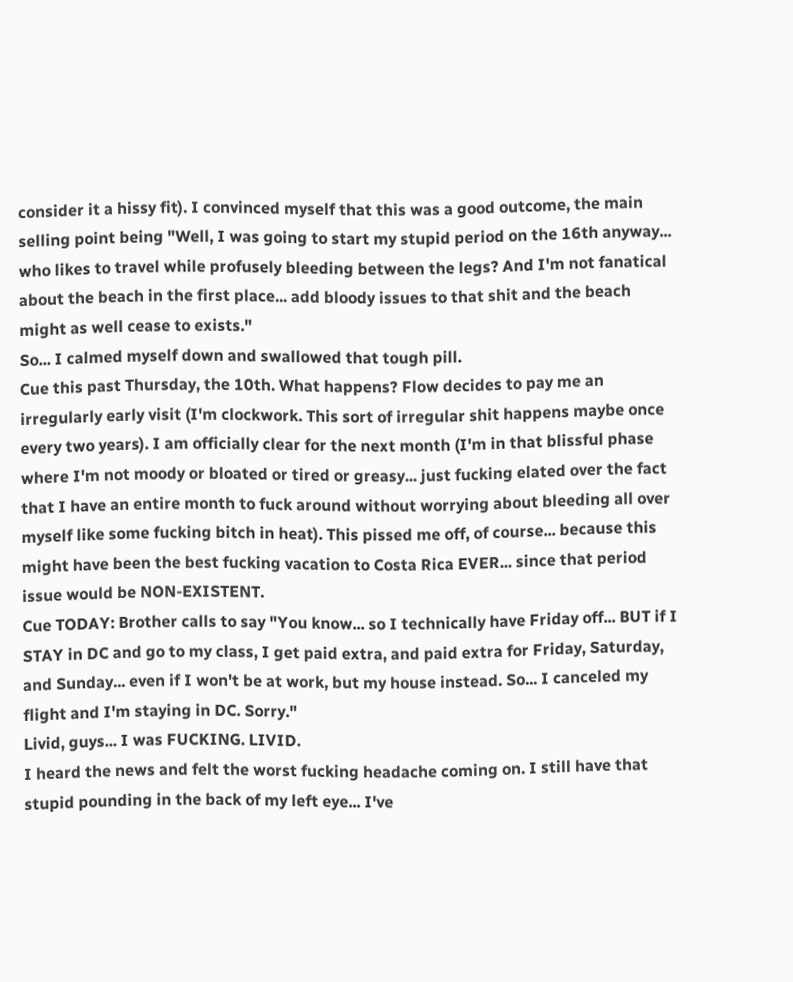consider it a hissy fit). I convinced myself that this was a good outcome, the main selling point being "Well, I was going to start my stupid period on the 16th anyway... who likes to travel while profusely bleeding between the legs? And I'm not fanatical about the beach in the first place... add bloody issues to that shit and the beach might as well cease to exists."
So... I calmed myself down and swallowed that tough pill.
Cue this past Thursday, the 10th. What happens? Flow decides to pay me an irregularly early visit (I'm clockwork. This sort of irregular shit happens maybe once every two years). I am officially clear for the next month (I'm in that blissful phase where I'm not moody or bloated or tired or greasy... just fucking elated over the fact that I have an entire month to fuck around without worrying about bleeding all over myself like some fucking bitch in heat). This pissed me off, of course... because this might have been the best fucking vacation to Costa Rica EVER... since that period issue would be NON-EXISTENT.
Cue TODAY: Brother calls to say "You know... so I technically have Friday off... BUT if I STAY in DC and go to my class, I get paid extra, and paid extra for Friday, Saturday, and Sunday... even if I won't be at work, but my house instead. So... I canceled my flight and I'm staying in DC. Sorry."
Livid, guys... I was FUCKING. LIVID.
I heard the news and felt the worst fucking headache coming on. I still have that stupid pounding in the back of my left eye... I've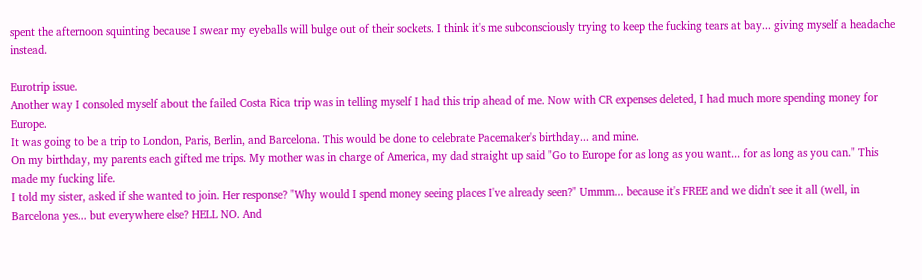spent the afternoon squinting because I swear my eyeballs will bulge out of their sockets. I think it's me subconsciously trying to keep the fucking tears at bay... giving myself a headache instead.

Eurotrip issue.
Another way I consoled myself about the failed Costa Rica trip was in telling myself I had this trip ahead of me. Now with CR expenses deleted, I had much more spending money for Europe.
It was going to be a trip to London, Paris, Berlin, and Barcelona. This would be done to celebrate Pacemaker's birthday... and mine.
On my birthday, my parents each gifted me trips. My mother was in charge of America, my dad straight up said "Go to Europe for as long as you want... for as long as you can." This made my fucking life.
I told my sister, asked if she wanted to join. Her response? "Why would I spend money seeing places I've already seen?" Ummm... because it's FREE and we didn't see it all (well, in Barcelona yes... but everywhere else? HELL NO. And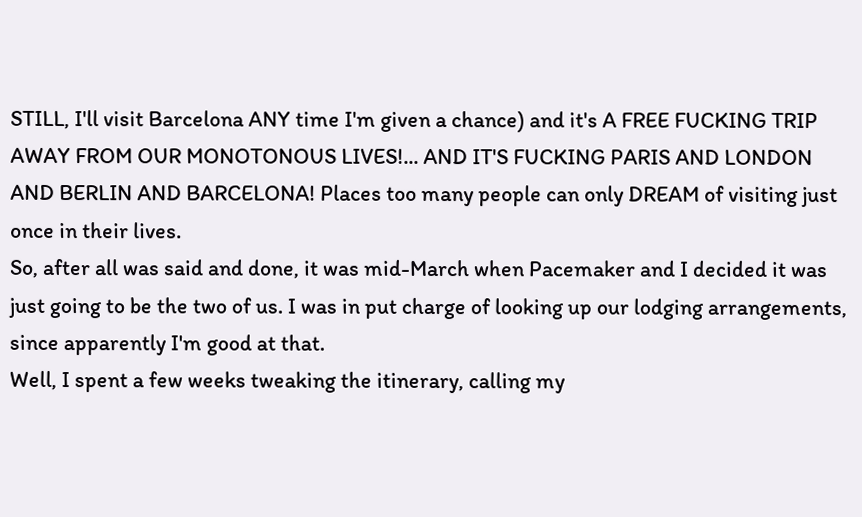STILL, I'll visit Barcelona ANY time I'm given a chance) and it's A FREE FUCKING TRIP AWAY FROM OUR MONOTONOUS LIVES!... AND IT'S FUCKING PARIS AND LONDON AND BERLIN AND BARCELONA! Places too many people can only DREAM of visiting just once in their lives.
So, after all was said and done, it was mid-March when Pacemaker and I decided it was just going to be the two of us. I was in put charge of looking up our lodging arrangements, since apparently I'm good at that.
Well, I spent a few weeks tweaking the itinerary, calling my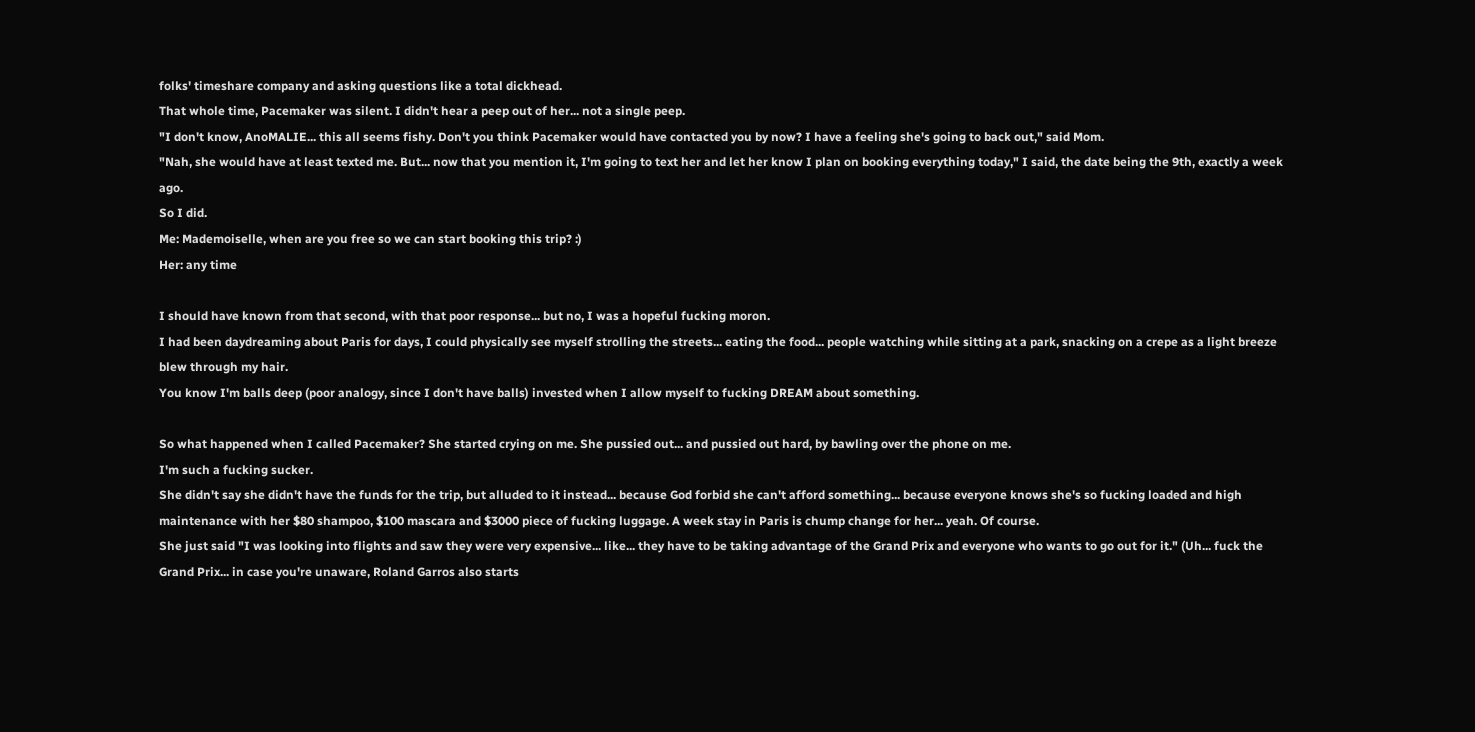folks' timeshare company and asking questions like a total dickhead.
That whole time, Pacemaker was silent. I didn't hear a peep out of her... not a single peep.
"I don't know, AnoMALIE... this all seems fishy. Don't you think Pacemaker would have contacted you by now? I have a feeling she's going to back out," said Mom.
"Nah, she would have at least texted me. But... now that you mention it, I'm going to text her and let her know I plan on booking everything today," I said, the date being the 9th, exactly a week ago.
So I did.
Me: Mademoiselle, when are you free so we can start booking this trip? :)
Her: any time

I should have known from that second, with that poor response... but no, I was a hopeful fucking moron.
I had been daydreaming about Paris for days, I could physically see myself strolling the streets... eating the food... people watching while sitting at a park, snacking on a crepe as a light breeze blew through my hair.
You know I'm balls deep (poor analogy, since I don't have balls) invested when I allow myself to fucking DREAM about something.

So what happened when I called Pacemaker? She started crying on me. She pussied out... and pussied out hard, by bawling over the phone on me.
I'm such a fucking sucker.
She didn't say she didn't have the funds for the trip, but alluded to it instead... because God forbid she can't afford something... because everyone knows she's so fucking loaded and high maintenance with her $80 shampoo, $100 mascara and $3000 piece of fucking luggage. A week stay in Paris is chump change for her... yeah. Of course.
She just said "I was looking into flights and saw they were very expensive... like... they have to be taking advantage of the Grand Prix and everyone who wants to go out for it." (Uh... fuck the Grand Prix... in case you're unaware, Roland Garros also starts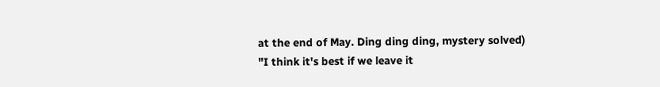at the end of May. Ding ding ding, mystery solved)
"I think it's best if we leave it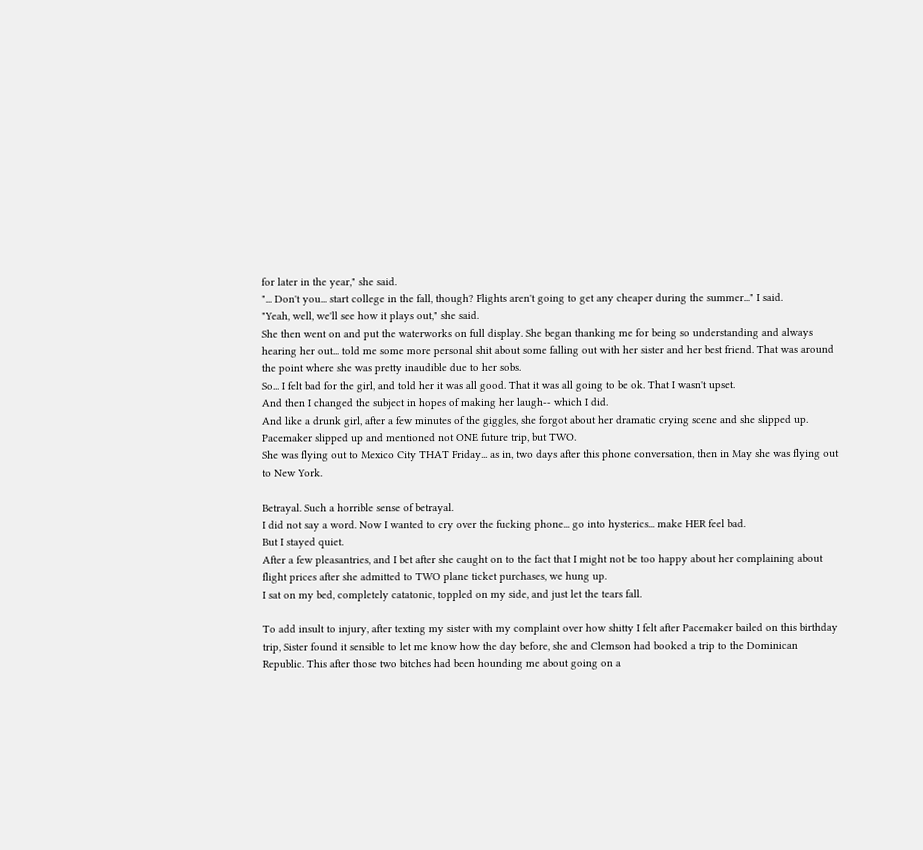for later in the year," she said.
"... Don't you... start college in the fall, though? Flights aren't going to get any cheaper during the summer..." I said.
"Yeah, well, we'll see how it plays out," she said.
She then went on and put the waterworks on full display. She began thanking me for being so understanding and always hearing her out... told me some more personal shit about some falling out with her sister and her best friend. That was around the point where she was pretty inaudible due to her sobs.
So... I felt bad for the girl, and told her it was all good. That it was all going to be ok. That I wasn't upset.
And then I changed the subject in hopes of making her laugh-- which I did.
And like a drunk girl, after a few minutes of the giggles, she forgot about her dramatic crying scene and she slipped up.
Pacemaker slipped up and mentioned not ONE future trip, but TWO.
She was flying out to Mexico City THAT Friday... as in, two days after this phone conversation, then in May she was flying out to New York.

Betrayal. Such a horrible sense of betrayal.
I did not say a word. Now I wanted to cry over the fucking phone... go into hysterics... make HER feel bad.
But I stayed quiet.
After a few pleasantries, and I bet after she caught on to the fact that I might not be too happy about her complaining about flight prices after she admitted to TWO plane ticket purchases, we hung up.
I sat on my bed, completely catatonic, toppled on my side, and just let the tears fall.

To add insult to injury, after texting my sister with my complaint over how shitty I felt after Pacemaker bailed on this birthday trip, Sister found it sensible to let me know how the day before, she and Clemson had booked a trip to the Dominican Republic. This after those two bitches had been hounding me about going on a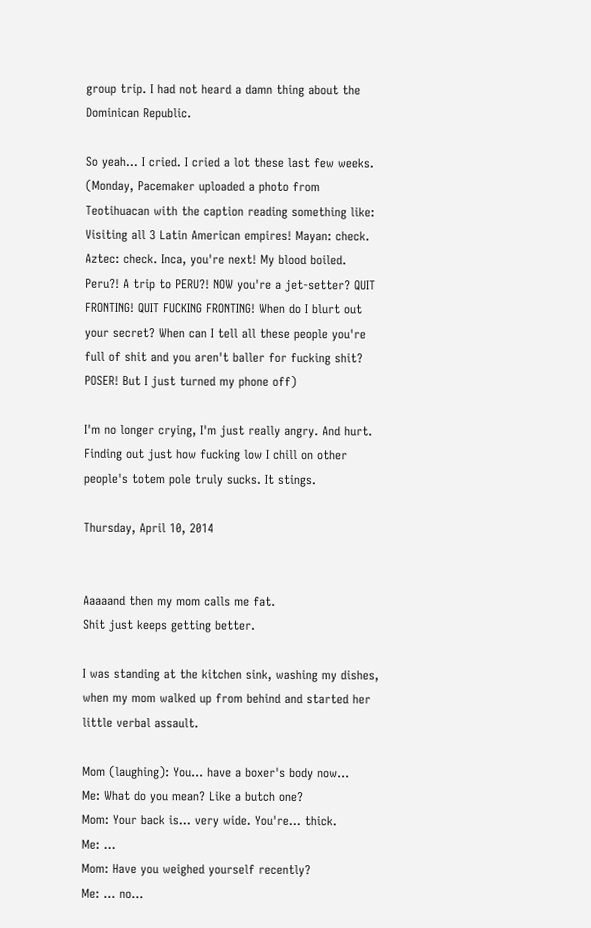group trip. I had not heard a damn thing about the Dominican Republic.

So yeah... I cried. I cried a lot these last few weeks.
(Monday, Pacemaker uploaded a photo from Teotihuacan with the caption reading something like: Visiting all 3 Latin American empires! Mayan: check. Aztec: check. Inca, you're next! My blood boiled. Peru?! A trip to PERU?! NOW you're a jet-setter? QUIT FRONTING! QUIT FUCKING FRONTING! When do I blurt out your secret? When can I tell all these people you're full of shit and you aren't baller for fucking shit? POSER! But I just turned my phone off)

I'm no longer crying, I'm just really angry. And hurt.
Finding out just how fucking low I chill on other people's totem pole truly sucks. It stings.

Thursday, April 10, 2014


Aaaaand then my mom calls me fat.
Shit just keeps getting better.

I was standing at the kitchen sink, washing my dishes, when my mom walked up from behind and started her little verbal assault.

Mom (laughing): You... have a boxer's body now...
Me: What do you mean? Like a butch one?
Mom: Your back is... very wide. You're... thick.
Me: ...
Mom: Have you weighed yourself recently?
Me: ... no...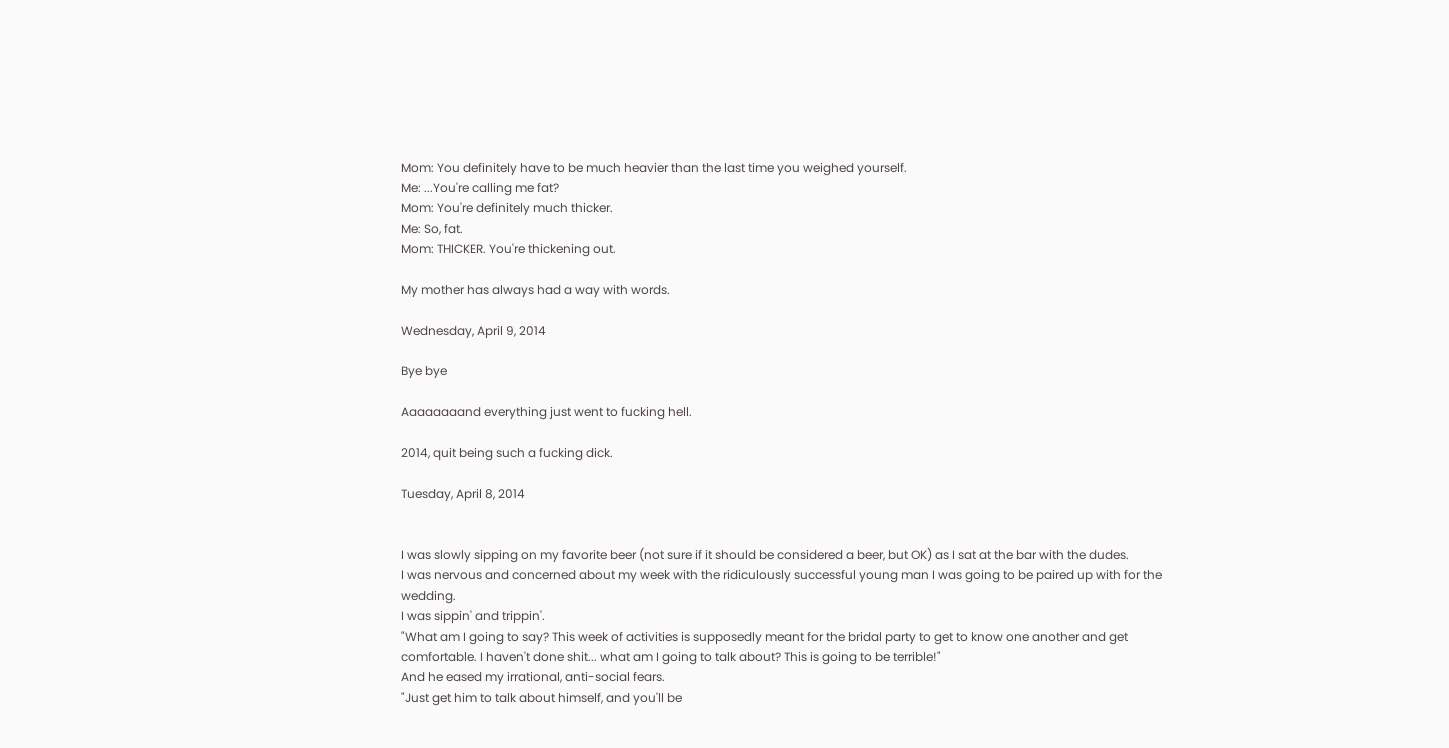Mom: You definitely have to be much heavier than the last time you weighed yourself.
Me: ...You're calling me fat?
Mom: You're definitely much thicker.
Me: So, fat.
Mom: THICKER. You're thickening out.

My mother has always had a way with words.

Wednesday, April 9, 2014

Bye bye

Aaaaaaaand everything just went to fucking hell.

2014, quit being such a fucking dick.

Tuesday, April 8, 2014


I was slowly sipping on my favorite beer (not sure if it should be considered a beer, but OK) as I sat at the bar with the dudes.
I was nervous and concerned about my week with the ridiculously successful young man I was going to be paired up with for the wedding.
I was sippin' and trippin'.
"What am I going to say? This week of activities is supposedly meant for the bridal party to get to know one another and get comfortable. I haven't done shit... what am I going to talk about? This is going to be terrible!"
And he eased my irrational, anti-social fears.
"Just get him to talk about himself, and you'll be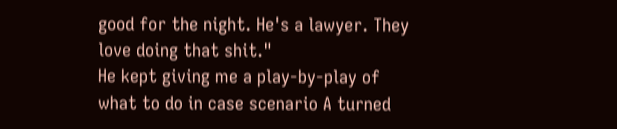good for the night. He's a lawyer. They love doing that shit."
He kept giving me a play-by-play of what to do in case scenario A turned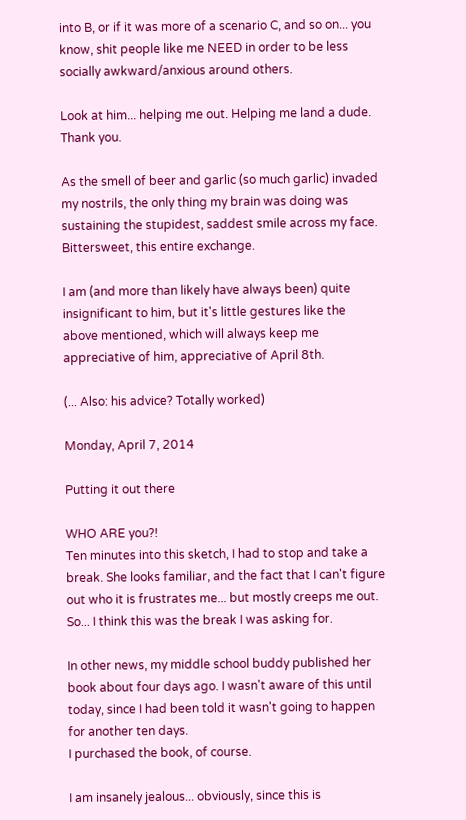into B, or if it was more of a scenario C, and so on... you know, shit people like me NEED in order to be less socially awkward/anxious around others.

Look at him... helping me out. Helping me land a dude. Thank you.

As the smell of beer and garlic (so much garlic) invaded my nostrils, the only thing my brain was doing was sustaining the stupidest, saddest smile across my face.
Bittersweet, this entire exchange.

I am (and more than likely have always been) quite insignificant to him, but it's little gestures like the above mentioned, which will always keep me appreciative of him, appreciative of April 8th.

(... Also: his advice? Totally worked)

Monday, April 7, 2014

Putting it out there

WHO ARE you?!
Ten minutes into this sketch, I had to stop and take a break. She looks familiar, and the fact that I can't figure out who it is frustrates me... but mostly creeps me out.
So... I think this was the break I was asking for.

In other news, my middle school buddy published her book about four days ago. I wasn't aware of this until today, since I had been told it wasn't going to happen for another ten days.
I purchased the book, of course.

I am insanely jealous... obviously, since this is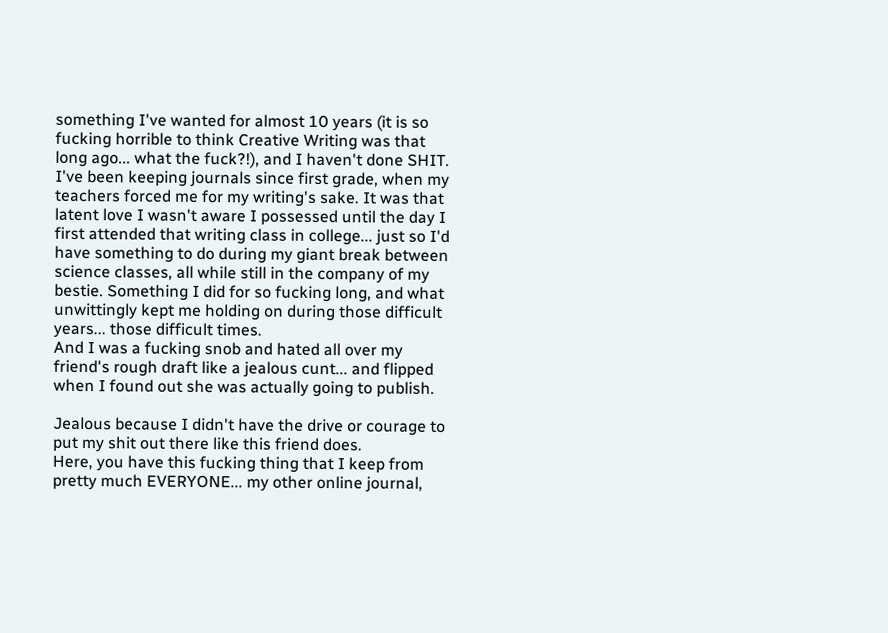something I've wanted for almost 10 years (it is so fucking horrible to think Creative Writing was that long ago... what the fuck?!), and I haven't done SHIT.
I've been keeping journals since first grade, when my teachers forced me for my writing's sake. It was that latent love I wasn't aware I possessed until the day I first attended that writing class in college... just so I'd have something to do during my giant break between science classes, all while still in the company of my bestie. Something I did for so fucking long, and what unwittingly kept me holding on during those difficult years... those difficult times.
And I was a fucking snob and hated all over my friend's rough draft like a jealous cunt... and flipped when I found out she was actually going to publish.

Jealous because I didn't have the drive or courage to put my shit out there like this friend does.
Here, you have this fucking thing that I keep from pretty much EVERYONE... my other online journal,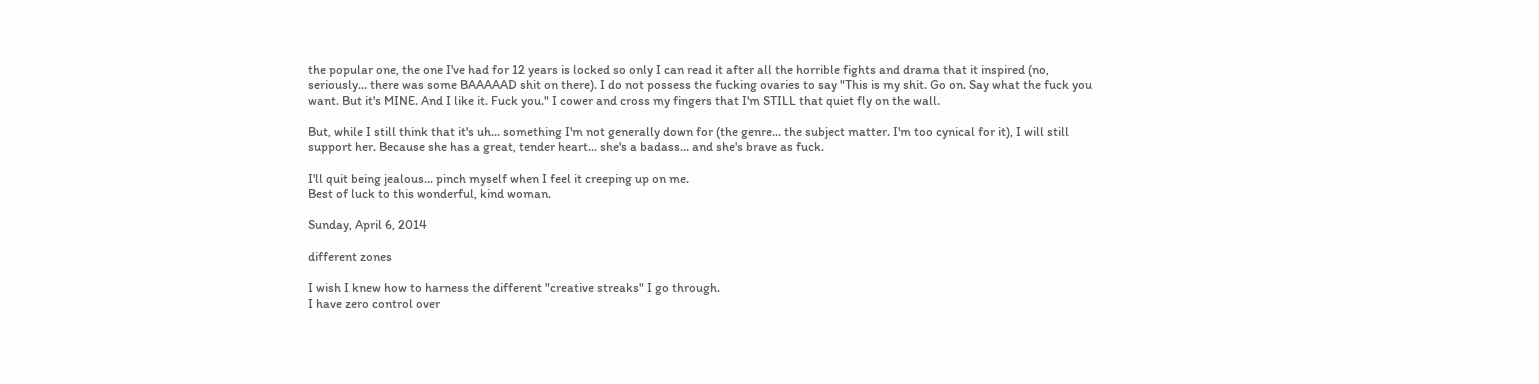the popular one, the one I've had for 12 years is locked so only I can read it after all the horrible fights and drama that it inspired (no, seriously... there was some BAAAAAD shit on there). I do not possess the fucking ovaries to say "This is my shit. Go on. Say what the fuck you want. But it's MINE. And I like it. Fuck you." I cower and cross my fingers that I'm STILL that quiet fly on the wall.

But, while I still think that it's uh... something I'm not generally down for (the genre... the subject matter. I'm too cynical for it), I will still support her. Because she has a great, tender heart... she's a badass... and she's brave as fuck.

I'll quit being jealous... pinch myself when I feel it creeping up on me.
Best of luck to this wonderful, kind woman.

Sunday, April 6, 2014

different zones

I wish I knew how to harness the different "creative streaks" I go through.
I have zero control over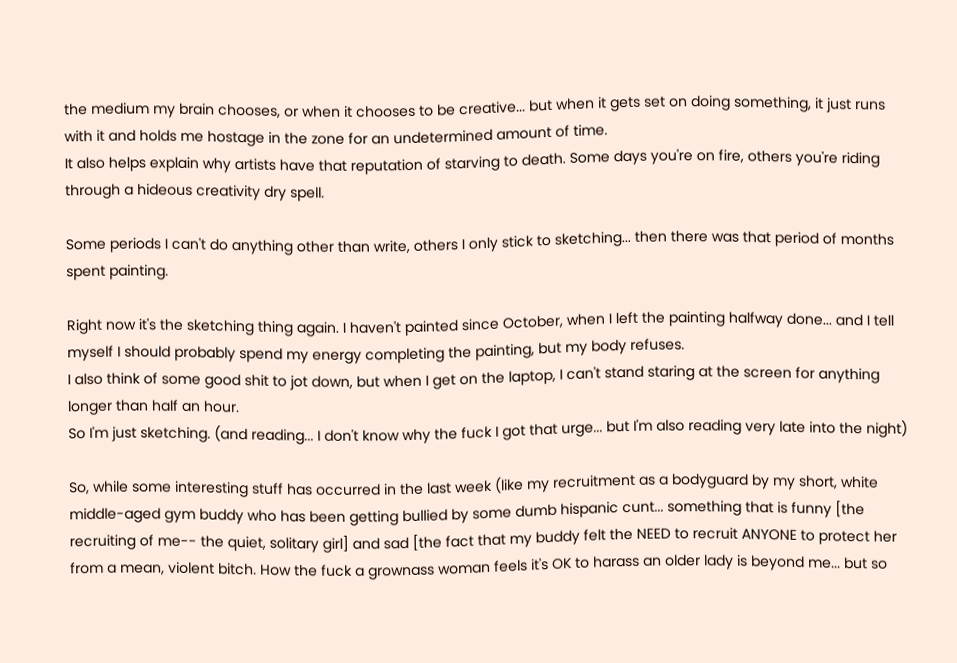the medium my brain chooses, or when it chooses to be creative... but when it gets set on doing something, it just runs with it and holds me hostage in the zone for an undetermined amount of time.
It also helps explain why artists have that reputation of starving to death. Some days you're on fire, others you're riding through a hideous creativity dry spell.

Some periods I can't do anything other than write, others I only stick to sketching... then there was that period of months spent painting.

Right now it's the sketching thing again. I haven't painted since October, when I left the painting halfway done... and I tell myself I should probably spend my energy completing the painting, but my body refuses.
I also think of some good shit to jot down, but when I get on the laptop, I can't stand staring at the screen for anything longer than half an hour.
So I'm just sketching. (and reading... I don't know why the fuck I got that urge... but I'm also reading very late into the night)

So, while some interesting stuff has occurred in the last week (like my recruitment as a bodyguard by my short, white middle-aged gym buddy who has been getting bullied by some dumb hispanic cunt... something that is funny [the recruiting of me-- the quiet, solitary girl] and sad [the fact that my buddy felt the NEED to recruit ANYONE to protect her from a mean, violent bitch. How the fuck a grownass woman feels it's OK to harass an older lady is beyond me... but so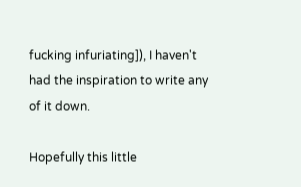fucking infuriating]), I haven't had the inspiration to write any of it down.

Hopefully this little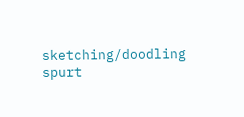sketching/doodling spurt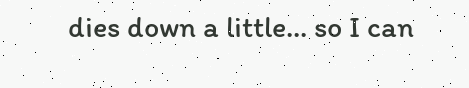dies down a little... so I can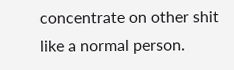concentrate on other shit like a normal person.